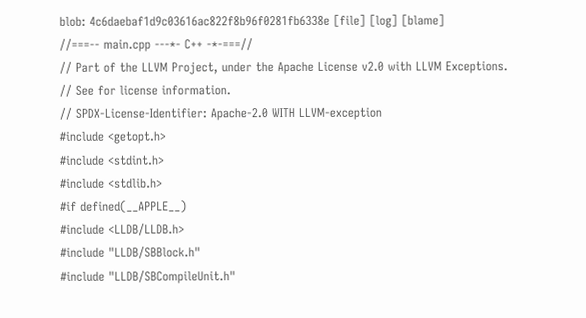blob: 4c6daebaf1d9c03616ac822f8b96f0281fb6338e [file] [log] [blame]
//===-- main.cpp ---*- C++ -*-===//
// Part of the LLVM Project, under the Apache License v2.0 with LLVM Exceptions.
// See for license information.
// SPDX-License-Identifier: Apache-2.0 WITH LLVM-exception
#include <getopt.h>
#include <stdint.h>
#include <stdlib.h>
#if defined(__APPLE__)
#include <LLDB/LLDB.h>
#include "LLDB/SBBlock.h"
#include "LLDB/SBCompileUnit.h"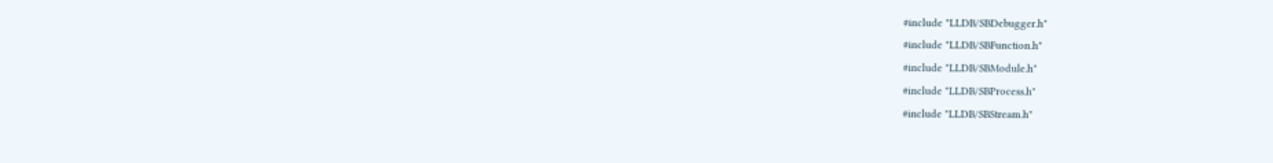#include "LLDB/SBDebugger.h"
#include "LLDB/SBFunction.h"
#include "LLDB/SBModule.h"
#include "LLDB/SBProcess.h"
#include "LLDB/SBStream.h"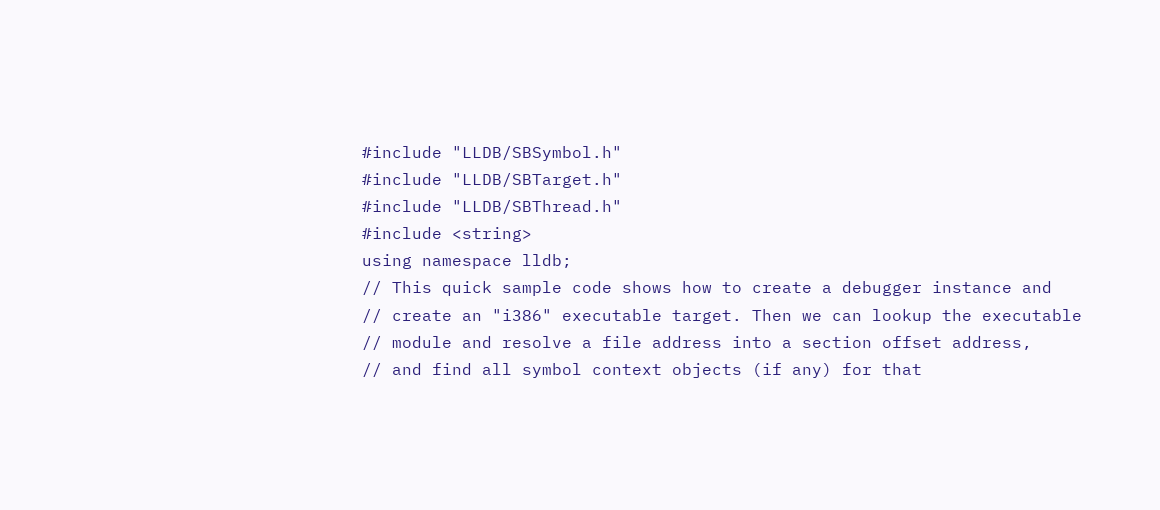#include "LLDB/SBSymbol.h"
#include "LLDB/SBTarget.h"
#include "LLDB/SBThread.h"
#include <string>
using namespace lldb;
// This quick sample code shows how to create a debugger instance and
// create an "i386" executable target. Then we can lookup the executable
// module and resolve a file address into a section offset address,
// and find all symbol context objects (if any) for that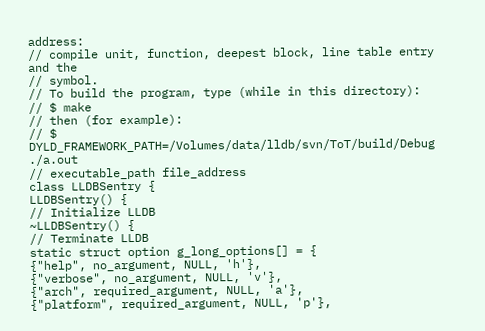address:
// compile unit, function, deepest block, line table entry and the
// symbol.
// To build the program, type (while in this directory):
// $ make
// then (for example):
// $ DYLD_FRAMEWORK_PATH=/Volumes/data/lldb/svn/ToT/build/Debug ./a.out
// executable_path file_address
class LLDBSentry {
LLDBSentry() {
// Initialize LLDB
~LLDBSentry() {
// Terminate LLDB
static struct option g_long_options[] = {
{"help", no_argument, NULL, 'h'},
{"verbose", no_argument, NULL, 'v'},
{"arch", required_argument, NULL, 'a'},
{"platform", required_argument, NULL, 'p'},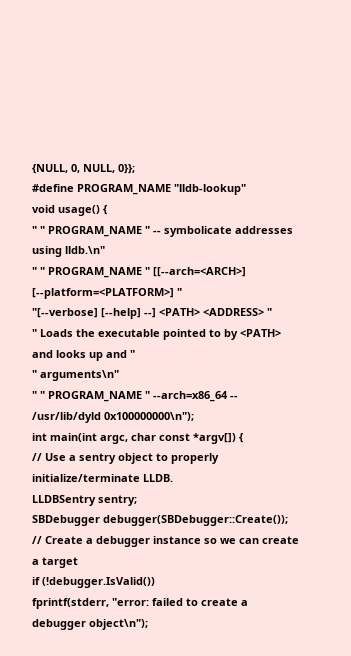{NULL, 0, NULL, 0}};
#define PROGRAM_NAME "lldb-lookup"
void usage() {
" " PROGRAM_NAME " -- symbolicate addresses using lldb.\n"
" " PROGRAM_NAME " [[--arch=<ARCH>] [--platform=<PLATFORM>] "
"[--verbose] [--help] --] <PATH> <ADDRESS> "
" Loads the executable pointed to by <PATH> and looks up and "
" arguments\n"
" " PROGRAM_NAME " --arch=x86_64 -- /usr/lib/dyld 0x100000000\n");
int main(int argc, char const *argv[]) {
// Use a sentry object to properly initialize/terminate LLDB.
LLDBSentry sentry;
SBDebugger debugger(SBDebugger::Create());
// Create a debugger instance so we can create a target
if (!debugger.IsValid())
fprintf(stderr, "error: failed to create a debugger object\n");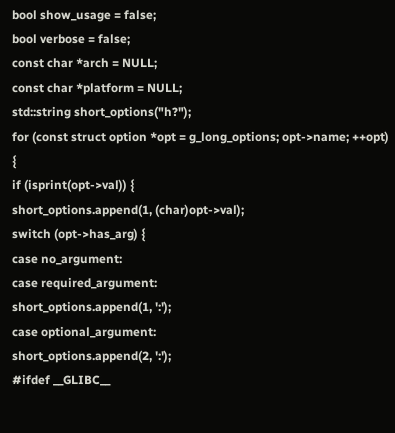bool show_usage = false;
bool verbose = false;
const char *arch = NULL;
const char *platform = NULL;
std::string short_options("h?");
for (const struct option *opt = g_long_options; opt->name; ++opt) {
if (isprint(opt->val)) {
short_options.append(1, (char)opt->val);
switch (opt->has_arg) {
case no_argument:
case required_argument:
short_options.append(1, ':');
case optional_argument:
short_options.append(2, ':');
#ifdef __GLIBC__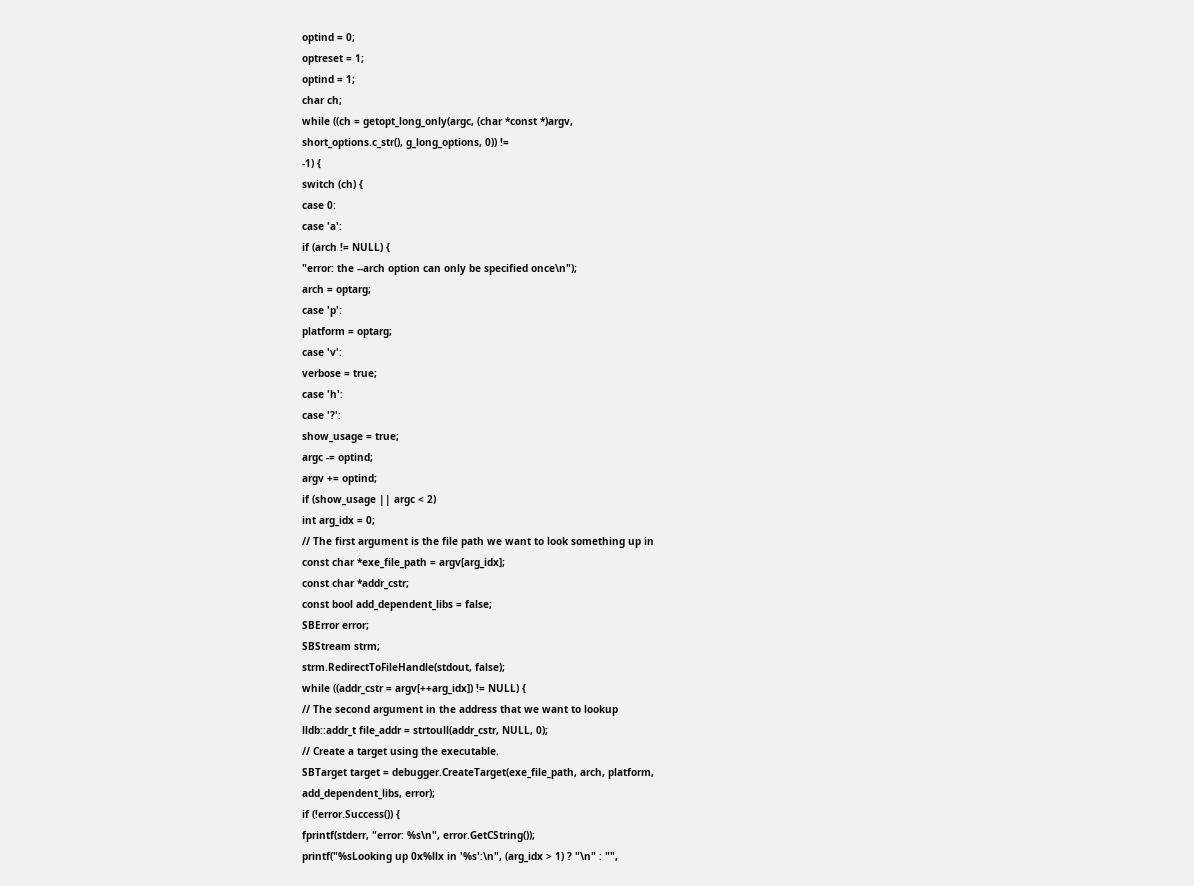optind = 0;
optreset = 1;
optind = 1;
char ch;
while ((ch = getopt_long_only(argc, (char *const *)argv,
short_options.c_str(), g_long_options, 0)) !=
-1) {
switch (ch) {
case 0:
case 'a':
if (arch != NULL) {
"error: the --arch option can only be specified once\n");
arch = optarg;
case 'p':
platform = optarg;
case 'v':
verbose = true;
case 'h':
case '?':
show_usage = true;
argc -= optind;
argv += optind;
if (show_usage || argc < 2)
int arg_idx = 0;
// The first argument is the file path we want to look something up in
const char *exe_file_path = argv[arg_idx];
const char *addr_cstr;
const bool add_dependent_libs = false;
SBError error;
SBStream strm;
strm.RedirectToFileHandle(stdout, false);
while ((addr_cstr = argv[++arg_idx]) != NULL) {
// The second argument in the address that we want to lookup
lldb::addr_t file_addr = strtoull(addr_cstr, NULL, 0);
// Create a target using the executable.
SBTarget target = debugger.CreateTarget(exe_file_path, arch, platform,
add_dependent_libs, error);
if (!error.Success()) {
fprintf(stderr, "error: %s\n", error.GetCString());
printf("%sLooking up 0x%llx in '%s':\n", (arg_idx > 1) ? "\n" : "",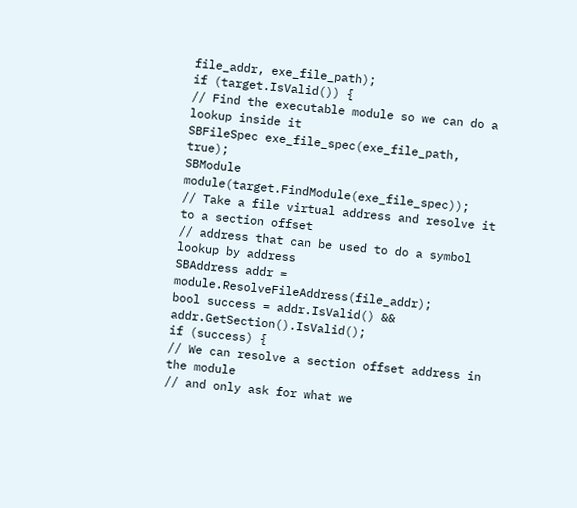file_addr, exe_file_path);
if (target.IsValid()) {
// Find the executable module so we can do a lookup inside it
SBFileSpec exe_file_spec(exe_file_path, true);
SBModule module(target.FindModule(exe_file_spec));
// Take a file virtual address and resolve it to a section offset
// address that can be used to do a symbol lookup by address
SBAddress addr = module.ResolveFileAddress(file_addr);
bool success = addr.IsValid() && addr.GetSection().IsValid();
if (success) {
// We can resolve a section offset address in the module
// and only ask for what we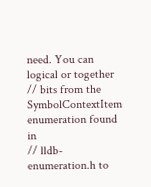need. You can logical or together
// bits from the SymbolContextItem enumeration found in
// lldb-enumeration.h to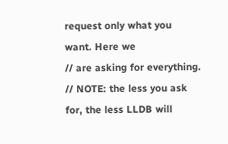request only what you want. Here we
// are asking for everything.
// NOTE: the less you ask for, the less LLDB will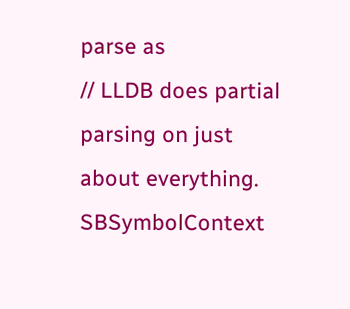parse as
// LLDB does partial parsing on just about everything.
SBSymbolContext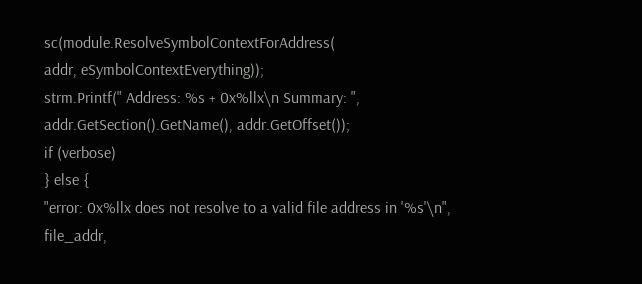sc(module.ResolveSymbolContextForAddress(
addr, eSymbolContextEverything));
strm.Printf(" Address: %s + 0x%llx\n Summary: ",
addr.GetSection().GetName(), addr.GetOffset());
if (verbose)
} else {
"error: 0x%llx does not resolve to a valid file address in '%s'\n",
file_addr,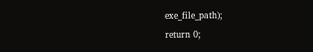exe_file_path);
return 0;